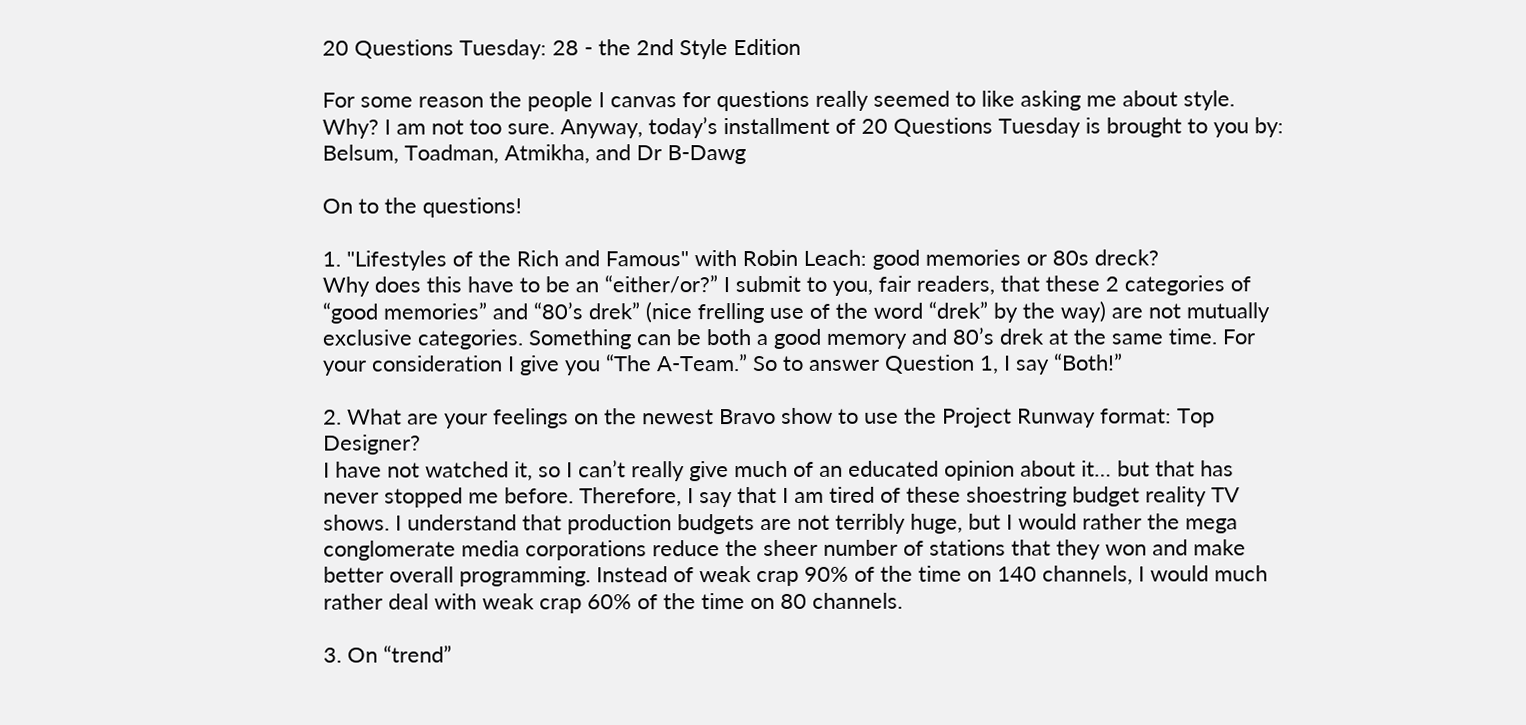20 Questions Tuesday: 28 - the 2nd Style Edition

For some reason the people I canvas for questions really seemed to like asking me about style. Why? I am not too sure. Anyway, today’s installment of 20 Questions Tuesday is brought to you by: Belsum, Toadman, Atmikha, and Dr B-Dawg

On to the questions!

1. "Lifestyles of the Rich and Famous" with Robin Leach: good memories or 80s dreck?
Why does this have to be an “either/or?” I submit to you, fair readers, that these 2 categories of “good memories” and “80’s drek” (nice frelling use of the word “drek” by the way) are not mutually exclusive categories. Something can be both a good memory and 80’s drek at the same time. For your consideration I give you “The A-Team.” So to answer Question 1, I say “Both!”

2. What are your feelings on the newest Bravo show to use the Project Runway format: Top Designer?
I have not watched it, so I can’t really give much of an educated opinion about it… but that has never stopped me before. Therefore, I say that I am tired of these shoestring budget reality TV shows. I understand that production budgets are not terribly huge, but I would rather the mega conglomerate media corporations reduce the sheer number of stations that they won and make better overall programming. Instead of weak crap 90% of the time on 140 channels, I would much rather deal with weak crap 60% of the time on 80 channels.

3. On “trend”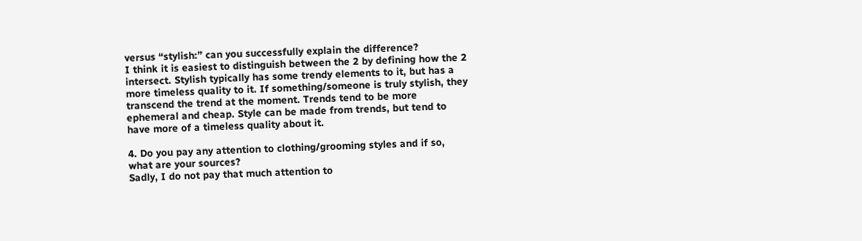versus “stylish:” can you successfully explain the difference?
I think it is easiest to distinguish between the 2 by defining how the 2 intersect. Stylish typically has some trendy elements to it, but has a more timeless quality to it. If something/someone is truly stylish, they transcend the trend at the moment. Trends tend to be more ephemeral and cheap. Style can be made from trends, but tend to have more of a timeless quality about it.

4. Do you pay any attention to clothing/grooming styles and if so, what are your sources?
Sadly, I do not pay that much attention to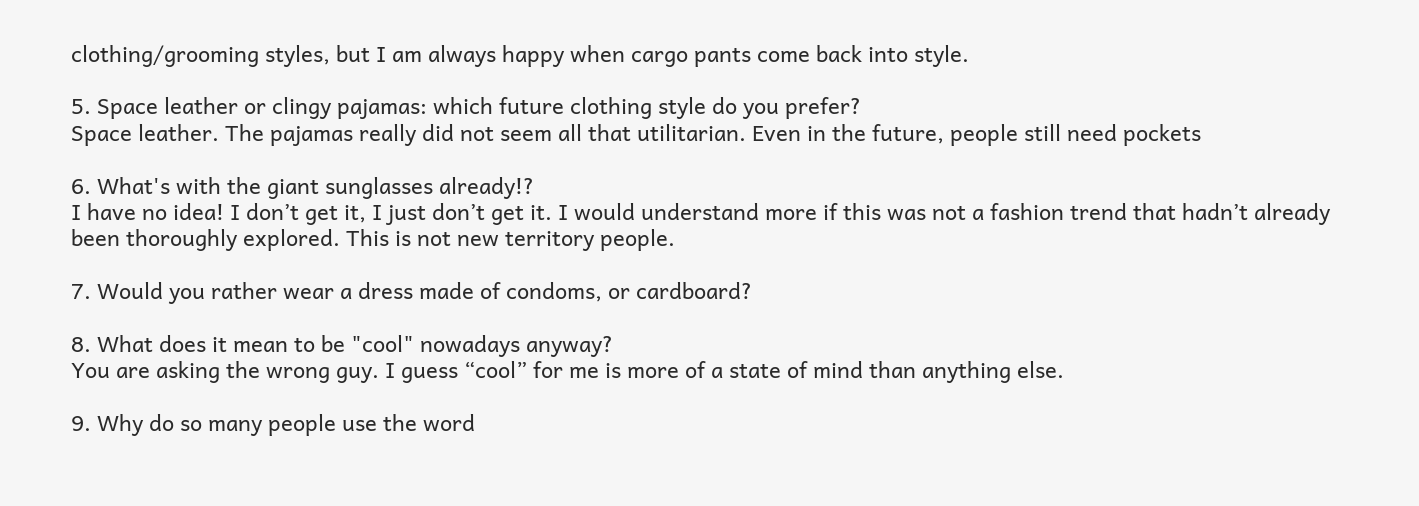clothing/grooming styles, but I am always happy when cargo pants come back into style.

5. Space leather or clingy pajamas: which future clothing style do you prefer?
Space leather. The pajamas really did not seem all that utilitarian. Even in the future, people still need pockets

6. What's with the giant sunglasses already!?
I have no idea! I don’t get it, I just don’t get it. I would understand more if this was not a fashion trend that hadn’t already been thoroughly explored. This is not new territory people.

7. Would you rather wear a dress made of condoms, or cardboard?

8. What does it mean to be "cool" nowadays anyway?
You are asking the wrong guy. I guess “cool” for me is more of a state of mind than anything else.

9. Why do so many people use the word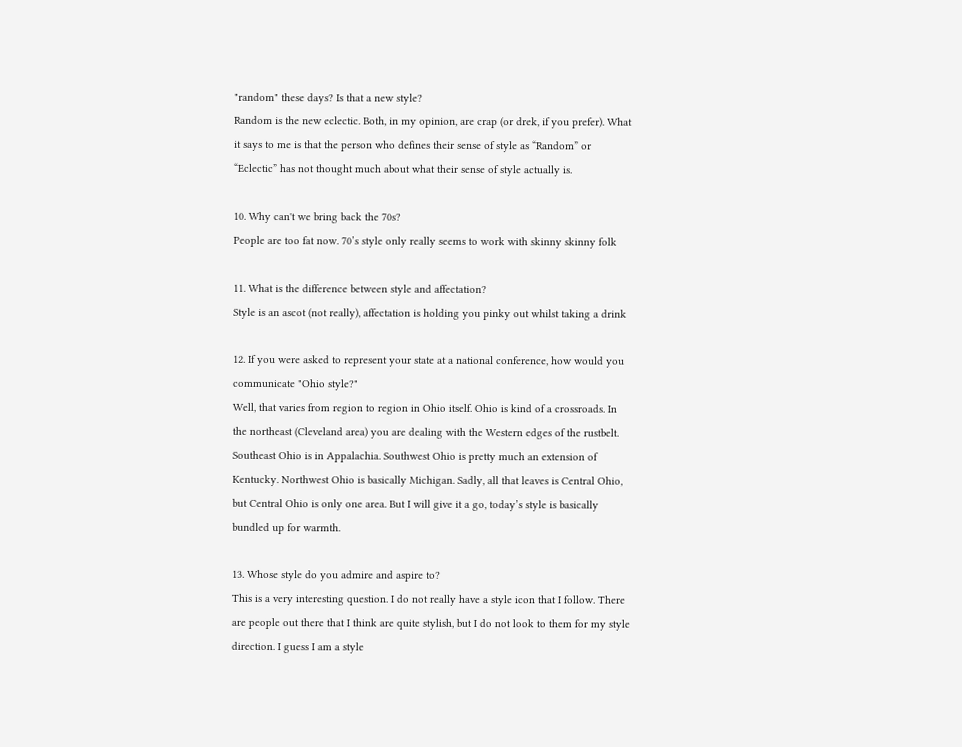"random" these days? Is that a new style?
Random is the new eclectic. Both, in my opinion, are crap (or drek, if you prefer). What it says to me is that the person who defines their sense of style as “Random” or “Eclectic” has not thought much about what their sense of style actually is.

10. Why can't we bring back the 70s?
People are too fat now. 70’s style only really seems to work with skinny skinny folk

11. What is the difference between style and affectation?
Style is an ascot (not really), affectation is holding you pinky out whilst taking a drink

12. If you were asked to represent your state at a national conference, how would you communicate "Ohio style?"
Well, that varies from region to region in Ohio itself. Ohio is kind of a crossroads. In the northeast (Cleveland area) you are dealing with the Western edges of the rustbelt. Southeast Ohio is in Appalachia. Southwest Ohio is pretty much an extension of Kentucky. Northwest Ohio is basically Michigan. Sadly, all that leaves is Central Ohio, but Central Ohio is only one area. But I will give it a go, today’s style is basically bundled up for warmth.

13. Whose style do you admire and aspire to?
This is a very interesting question. I do not really have a style icon that I follow. There are people out there that I think are quite stylish, but I do not look to them for my style direction. I guess I am a style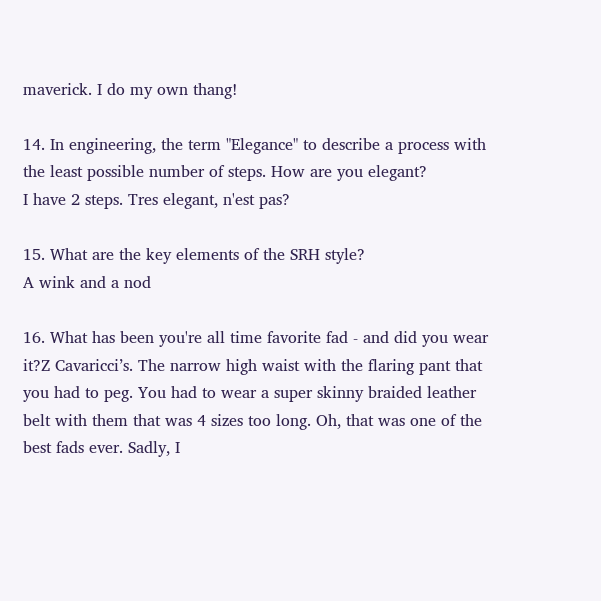maverick. I do my own thang!

14. In engineering, the term "Elegance" to describe a process with the least possible number of steps. How are you elegant?
I have 2 steps. Tres elegant, n'est pas?

15. What are the key elements of the SRH style?
A wink and a nod

16. What has been you're all time favorite fad - and did you wear it?Z Cavaricci’s. The narrow high waist with the flaring pant that you had to peg. You had to wear a super skinny braided leather belt with them that was 4 sizes too long. Oh, that was one of the best fads ever. Sadly, I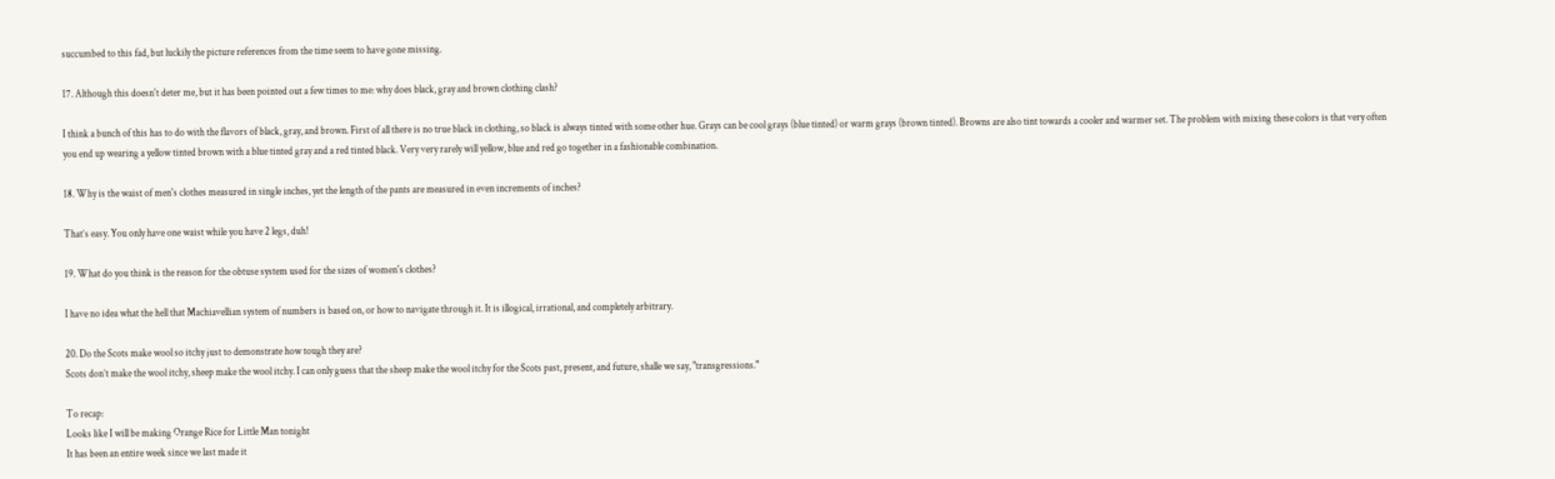succumbed to this fad, but luckily the picture references from the time seem to have gone missing.

17. Although this doesn't deter me, but it has been pointed out a few times to me: why does black, gray and brown clothing clash?

I think a bunch of this has to do with the flavors of black, gray, and brown. First of all there is no true black in clothing, so black is always tinted with some other hue. Grays can be cool grays (blue tinted) or warm grays (brown tinted). Browns are also tint towards a cooler and warmer set. The problem with mixing these colors is that very often you end up wearing a yellow tinted brown with a blue tinted gray and a red tinted black. Very very rarely will yellow, blue and red go together in a fashionable combination.

18. Why is the waist of men's clothes measured in single inches, yet the length of the pants are measured in even increments of inches?

That’s easy. You only have one waist while you have 2 legs, duh!

19. What do you think is the reason for the obtuse system used for the sizes of women's clothes?

I have no idea what the hell that Machiavellian system of numbers is based on, or how to navigate through it. It is illogical, irrational, and completely arbitrary.

20. Do the Scots make wool so itchy just to demonstrate how tough they are?
Scots don’t make the wool itchy, sheep make the wool itchy. I can only guess that the sheep make the wool itchy for the Scots past, present, and future, shalle we say, "transgressions."

To recap:
Looks like I will be making Orange Rice for Little Man tonight
It has been an entire week since we last made it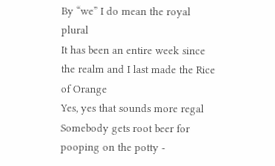By “we” I do mean the royal plural
It has been an entire week since the realm and I last made the Rice of Orange
Yes, yes that sounds more regal
Somebody gets root beer for pooping on the potty -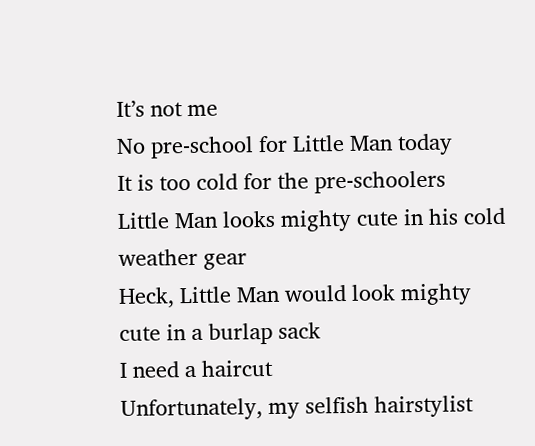It’s not me
No pre-school for Little Man today
It is too cold for the pre-schoolers
Little Man looks mighty cute in his cold weather gear
Heck, Little Man would look mighty cute in a burlap sack
I need a haircut
Unfortunately, my selfish hairstylist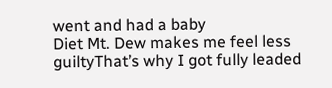went and had a baby
Diet Mt. Dew makes me feel less guiltyThat’s why I got fully leaded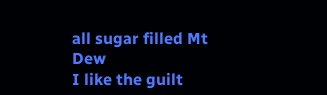all sugar filled Mt Dew
I like the guilt